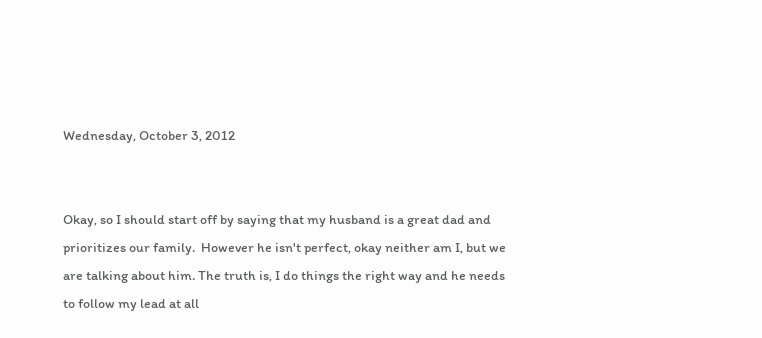Wednesday, October 3, 2012


Okay, so I should start off by saying that my husband is a great dad and prioritizes our family.  However he isn't perfect, okay neither am I, but we are talking about him. The truth is, I do things the right way and he needs to follow my lead at all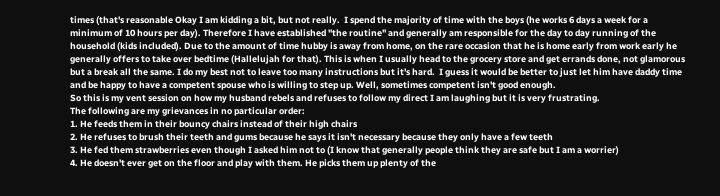times (that's reasonable Okay I am kidding a bit, but not really.  I spend the majority of time with the boys (he works 6 days a week for a minimum of 10 hours per day). Therefore I have established "the routine" and generally am responsible for the day to day running of the household (kids included). Due to the amount of time hubby is away from home, on the rare occasion that he is home early from work early he generally offers to take over bedtime (Hallelujah for that). This is when I usually head to the grocery store and get errands done, not glamorous but a break all the same. I do my best not to leave too many instructions but it's hard.  I guess it would be better to just let him have daddy time and be happy to have a competent spouse who is willing to step up. Well, sometimes competent isn't good enough.
So this is my vent session on how my husband rebels and refuses to follow my direct I am laughing but it is very frustrating.
The following are my grievances in no particular order:
1. He feeds them in their bouncy chairs instead of their high chairs
2. He refuses to brush their teeth and gums because he says it isn't necessary because they only have a few teeth
3. He fed them strawberries even though I asked him not to (I know that generally people think they are safe but I am a worrier)
4. He doesn't ever get on the floor and play with them. He picks them up plenty of the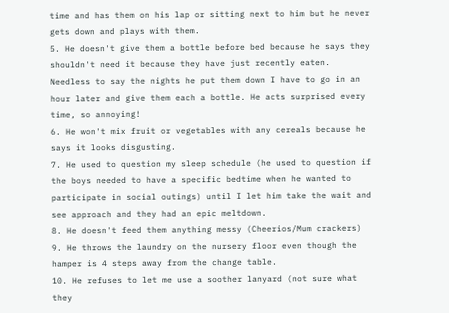time and has them on his lap or sitting next to him but he never gets down and plays with them.
5. He doesn't give them a bottle before bed because he says they shouldn't need it because they have just recently eaten. Needless to say the nights he put them down I have to go in an hour later and give them each a bottle. He acts surprised every time, so annoying!
6. He won't mix fruit or vegetables with any cereals because he says it looks disgusting.
7. He used to question my sleep schedule (he used to question if the boys needed to have a specific bedtime when he wanted to participate in social outings) until I let him take the wait and see approach and they had an epic meltdown.
8. He doesn't feed them anything messy (Cheerios/Mum crackers)
9. He throws the laundry on the nursery floor even though the hamper is 4 steps away from the change table.
10. He refuses to let me use a soother lanyard (not sure what they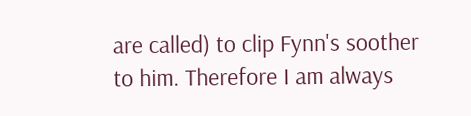are called) to clip Fynn's soother to him. Therefore I am always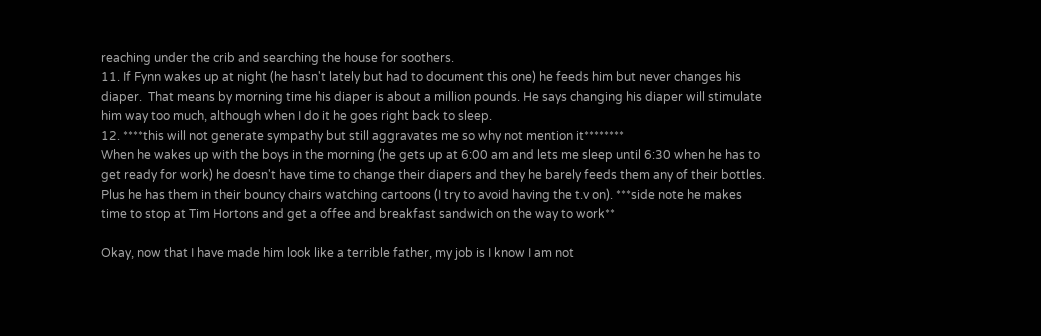reaching under the crib and searching the house for soothers.
11. If Fynn wakes up at night (he hasn't lately but had to document this one) he feeds him but never changes his diaper.  That means by morning time his diaper is about a million pounds. He says changing his diaper will stimulate him way too much, although when I do it he goes right back to sleep.
12. ****this will not generate sympathy but still aggravates me so why not mention it********
When he wakes up with the boys in the morning (he gets up at 6:00 am and lets me sleep until 6:30 when he has to get ready for work) he doesn't have time to change their diapers and they he barely feeds them any of their bottles. Plus he has them in their bouncy chairs watching cartoons (I try to avoid having the t.v on). ***side note he makes time to stop at Tim Hortons and get a offee and breakfast sandwich on the way to work**

Okay, now that I have made him look like a terrible father, my job is I know I am not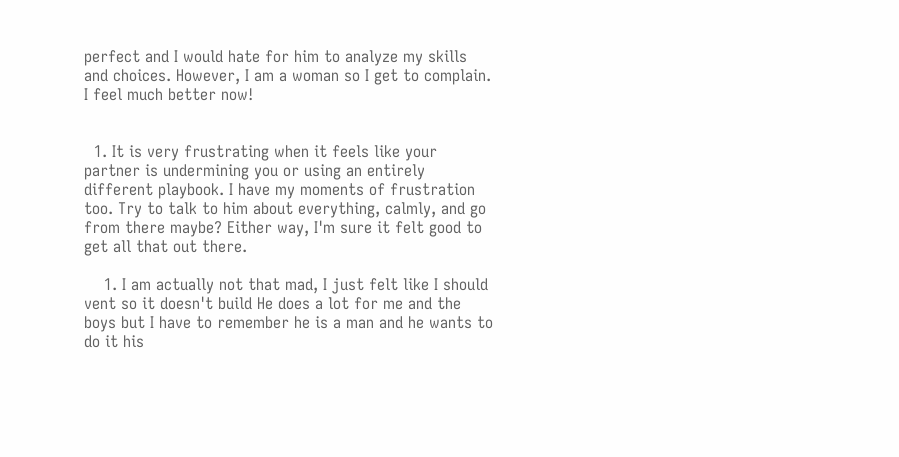perfect and I would hate for him to analyze my skills and choices. However, I am a woman so I get to complain.
I feel much better now!


  1. It is very frustrating when it feels like your partner is undermining you or using an entirely different playbook. I have my moments of frustration too. Try to talk to him about everything, calmly, and go from there maybe? Either way, I'm sure it felt good to get all that out there.

    1. I am actually not that mad, I just felt like I should vent so it doesn't build He does a lot for me and the boys but I have to remember he is a man and he wants to do it his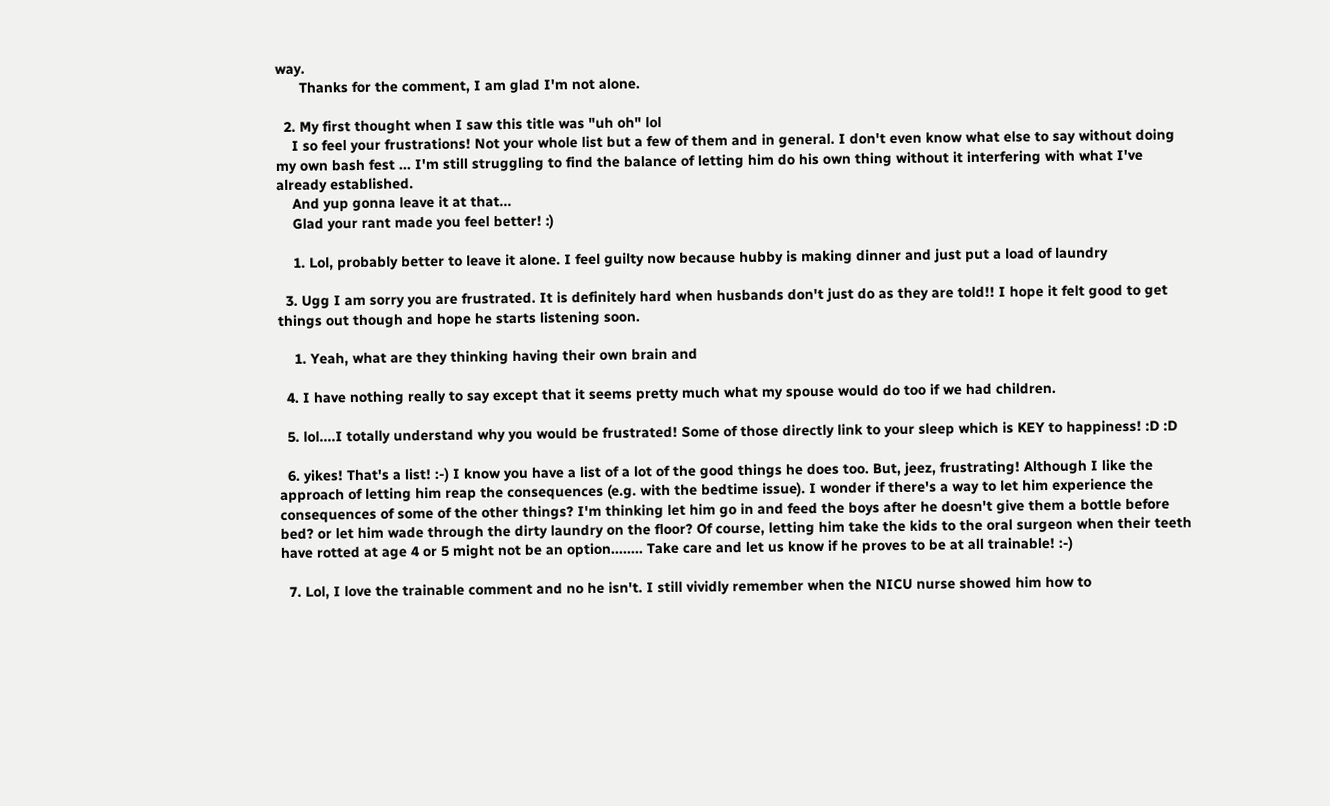way.
      Thanks for the comment, I am glad I'm not alone.

  2. My first thought when I saw this title was "uh oh" lol
    I so feel your frustrations! Not your whole list but a few of them and in general. I don't even know what else to say without doing my own bash fest ... I'm still struggling to find the balance of letting him do his own thing without it interfering with what I've already established.
    And yup gonna leave it at that...
    Glad your rant made you feel better! :)

    1. Lol, probably better to leave it alone. I feel guilty now because hubby is making dinner and just put a load of laundry

  3. Ugg I am sorry you are frustrated. It is definitely hard when husbands don't just do as they are told!! I hope it felt good to get things out though and hope he starts listening soon.

    1. Yeah, what are they thinking having their own brain and

  4. I have nothing really to say except that it seems pretty much what my spouse would do too if we had children.

  5. lol....I totally understand why you would be frustrated! Some of those directly link to your sleep which is KEY to happiness! :D :D

  6. yikes! That's a list! :-) I know you have a list of a lot of the good things he does too. But, jeez, frustrating! Although I like the approach of letting him reap the consequences (e.g. with the bedtime issue). I wonder if there's a way to let him experience the consequences of some of the other things? I'm thinking let him go in and feed the boys after he doesn't give them a bottle before bed? or let him wade through the dirty laundry on the floor? Of course, letting him take the kids to the oral surgeon when their teeth have rotted at age 4 or 5 might not be an option........ Take care and let us know if he proves to be at all trainable! :-)

  7. Lol, I love the trainable comment and no he isn't. I still vividly remember when the NICU nurse showed him how to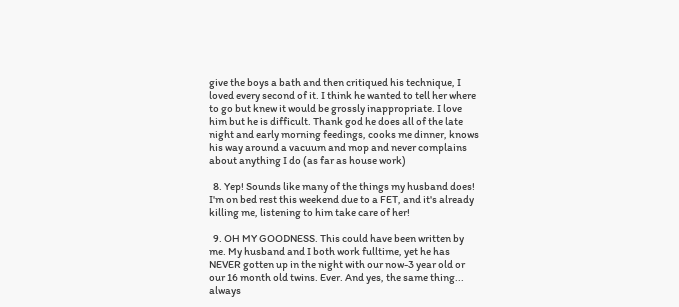give the boys a bath and then critiqued his technique, I loved every second of it. I think he wanted to tell her where to go but knew it would be grossly inappropriate. I love him but he is difficult. Thank god he does all of the late night and early morning feedings, cooks me dinner, knows his way around a vacuum and mop and never complains about anything I do (as far as house work)

  8. Yep! Sounds like many of the things my husband does! I'm on bed rest this weekend due to a FET, and it's already killing me, listening to him take care of her!

  9. OH MY GOODNESS. This could have been written by me. My husband and I both work fulltime, yet he has NEVER gotten up in the night with our now-3 year old or our 16 month old twins. Ever. And yes, the same thing... always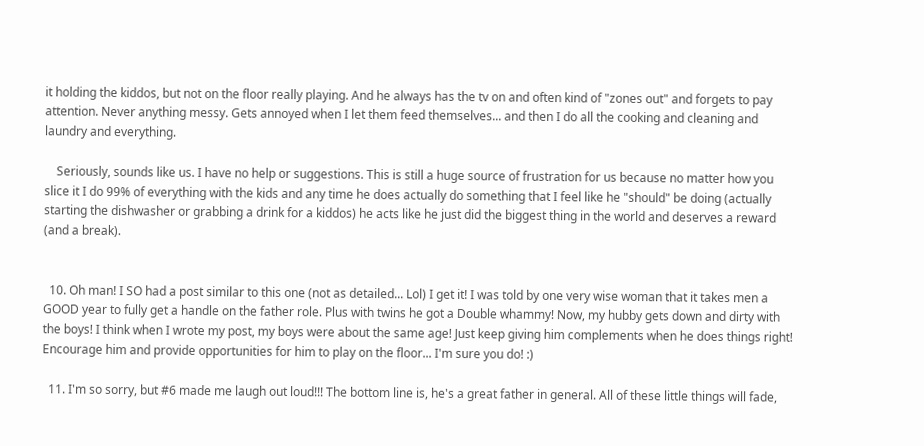it holding the kiddos, but not on the floor really playing. And he always has the tv on and often kind of "zones out" and forgets to pay attention. Never anything messy. Gets annoyed when I let them feed themselves... and then I do all the cooking and cleaning and laundry and everything.

    Seriously, sounds like us. I have no help or suggestions. This is still a huge source of frustration for us because no matter how you slice it I do 99% of everything with the kids and any time he does actually do something that I feel like he "should" be doing (actually starting the dishwasher or grabbing a drink for a kiddos) he acts like he just did the biggest thing in the world and deserves a reward (and a break).


  10. Oh man! I SO had a post similar to this one (not as detailed... Lol) I get it! I was told by one very wise woman that it takes men a GOOD year to fully get a handle on the father role. Plus with twins he got a Double whammy! Now, my hubby gets down and dirty with the boys! I think when I wrote my post, my boys were about the same age! Just keep giving him complements when he does things right! Encourage him and provide opportunities for him to play on the floor... I'm sure you do! :)

  11. I'm so sorry, but #6 made me laugh out loud!!! The bottom line is, he's a great father in general. All of these little things will fade,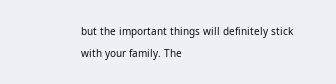but the important things will definitely stick with your family. The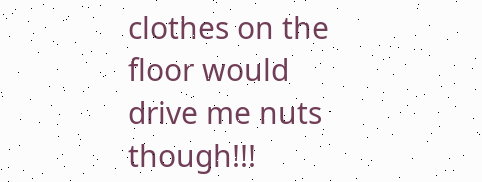clothes on the floor would drive me nuts though!!!